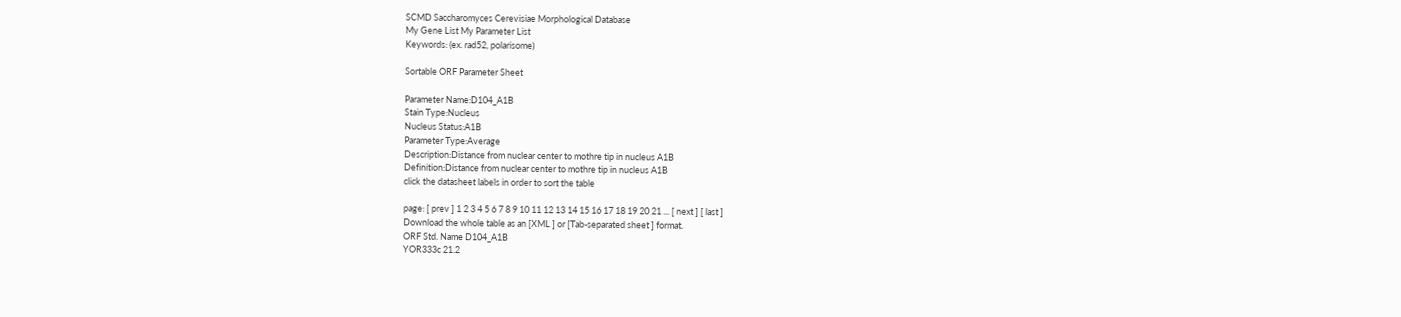SCMD Saccharomyces Cerevisiae Morphological Database
My Gene List My Parameter List
Keywords: (ex. rad52, polarisome)

Sortable ORF Parameter Sheet

Parameter Name:D104_A1B
Stain Type:Nucleus
Nucleus Status:A1B
Parameter Type:Average
Description:Distance from nuclear center to mothre tip in nucleus A1B
Definition:Distance from nuclear center to mothre tip in nucleus A1B
click the datasheet labels in order to sort the table

page: [ prev ] 1 2 3 4 5 6 7 8 9 10 11 12 13 14 15 16 17 18 19 20 21 ... [ next ] [ last ]
Download the whole table as an [XML ] or [Tab-separated sheet ] format.
ORF Std. Name D104_A1B
YOR333c 21.2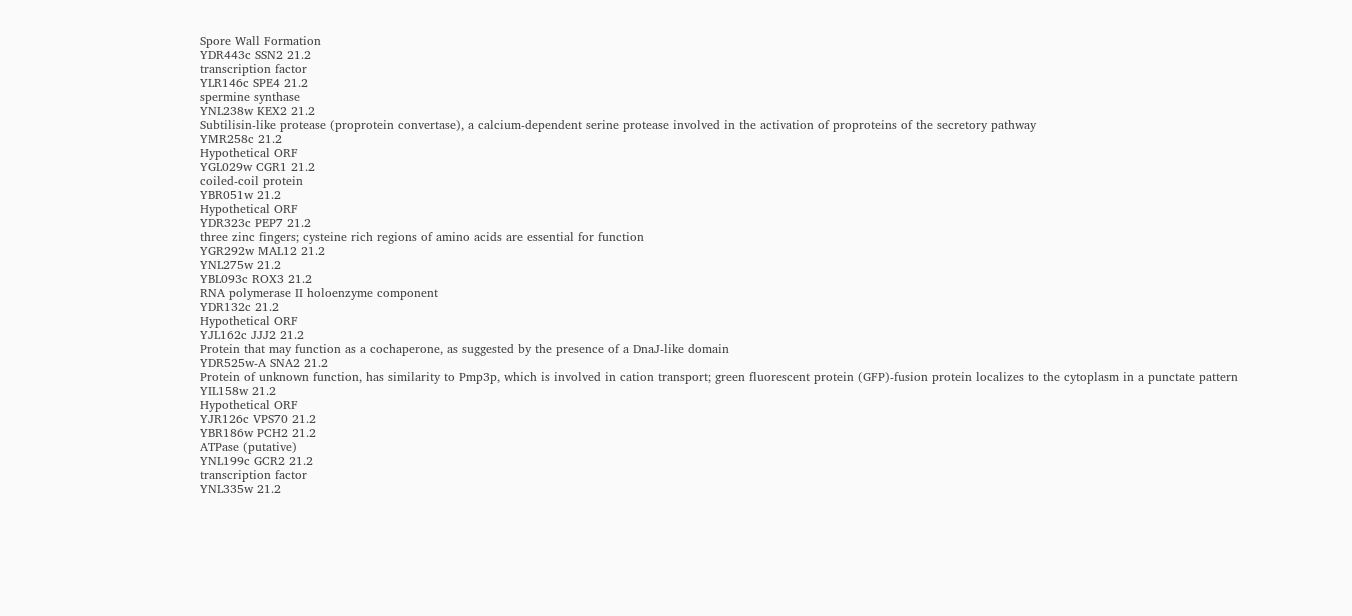Spore Wall Formation
YDR443c SSN2 21.2
transcription factor
YLR146c SPE4 21.2
spermine synthase
YNL238w KEX2 21.2
Subtilisin-like protease (proprotein convertase), a calcium-dependent serine protease involved in the activation of proproteins of the secretory pathway
YMR258c 21.2
Hypothetical ORF
YGL029w CGR1 21.2
coiled-coil protein
YBR051w 21.2
Hypothetical ORF
YDR323c PEP7 21.2
three zinc fingers; cysteine rich regions of amino acids are essential for function
YGR292w MAL12 21.2
YNL275w 21.2
YBL093c ROX3 21.2
RNA polymerase II holoenzyme component
YDR132c 21.2
Hypothetical ORF
YJL162c JJJ2 21.2
Protein that may function as a cochaperone, as suggested by the presence of a DnaJ-like domain
YDR525w-A SNA2 21.2
Protein of unknown function, has similarity to Pmp3p, which is involved in cation transport; green fluorescent protein (GFP)-fusion protein localizes to the cytoplasm in a punctate pattern
YIL158w 21.2
Hypothetical ORF
YJR126c VPS70 21.2
YBR186w PCH2 21.2
ATPase (putative)
YNL199c GCR2 21.2
transcription factor
YNL335w 21.2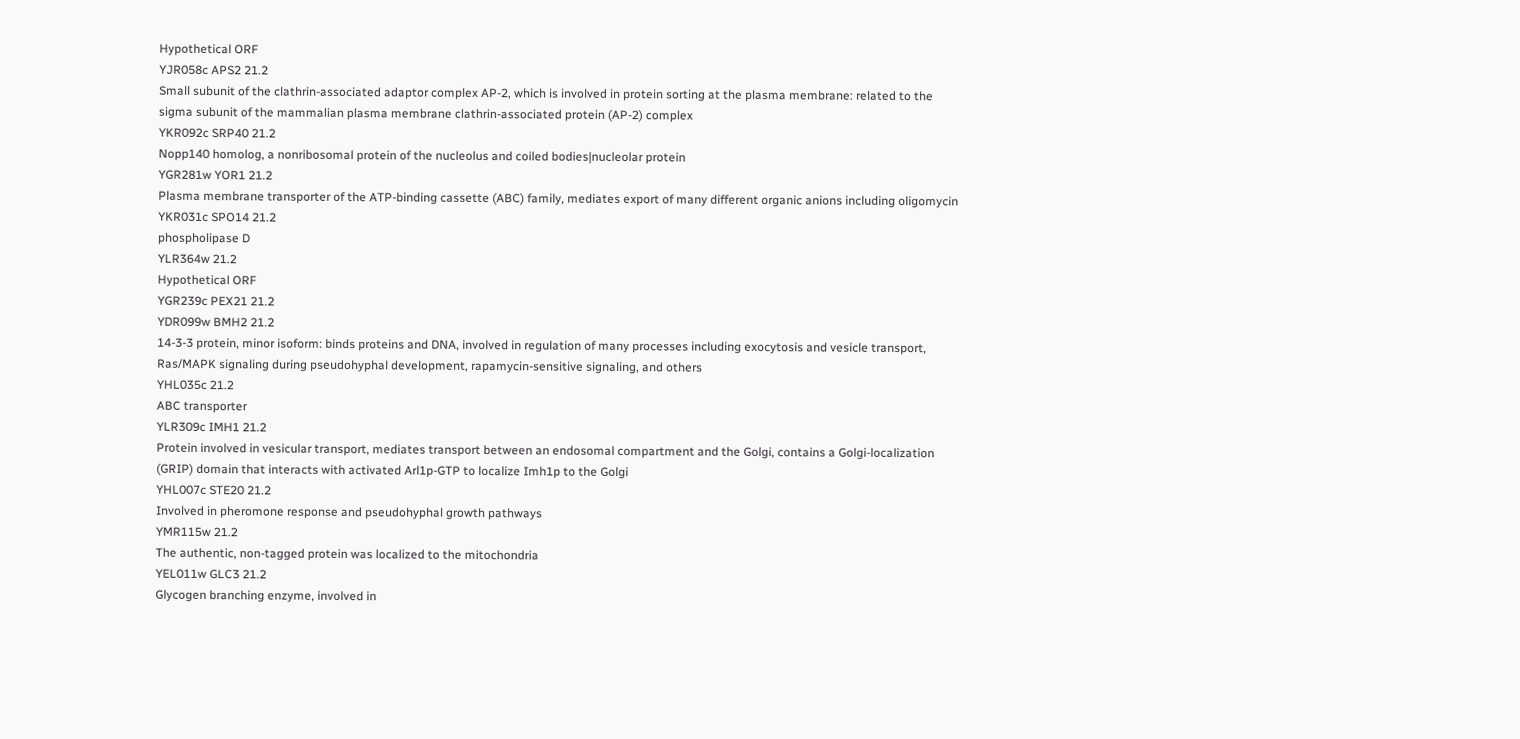Hypothetical ORF
YJR058c APS2 21.2
Small subunit of the clathrin-associated adaptor complex AP-2, which is involved in protein sorting at the plasma membrane: related to the sigma subunit of the mammalian plasma membrane clathrin-associated protein (AP-2) complex
YKR092c SRP40 21.2
Nopp140 homolog, a nonribosomal protein of the nucleolus and coiled bodies|nucleolar protein
YGR281w YOR1 21.2
Plasma membrane transporter of the ATP-binding cassette (ABC) family, mediates export of many different organic anions including oligomycin
YKR031c SPO14 21.2
phospholipase D
YLR364w 21.2
Hypothetical ORF
YGR239c PEX21 21.2
YDR099w BMH2 21.2
14-3-3 protein, minor isoform: binds proteins and DNA, involved in regulation of many processes including exocytosis and vesicle transport, Ras/MAPK signaling during pseudohyphal development, rapamycin-sensitive signaling, and others
YHL035c 21.2
ABC transporter
YLR309c IMH1 21.2
Protein involved in vesicular transport, mediates transport between an endosomal compartment and the Golgi, contains a Golgi-localization (GRIP) domain that interacts with activated Arl1p-GTP to localize Imh1p to the Golgi
YHL007c STE20 21.2
Involved in pheromone response and pseudohyphal growth pathways
YMR115w 21.2
The authentic, non-tagged protein was localized to the mitochondria
YEL011w GLC3 21.2
Glycogen branching enzyme, involved in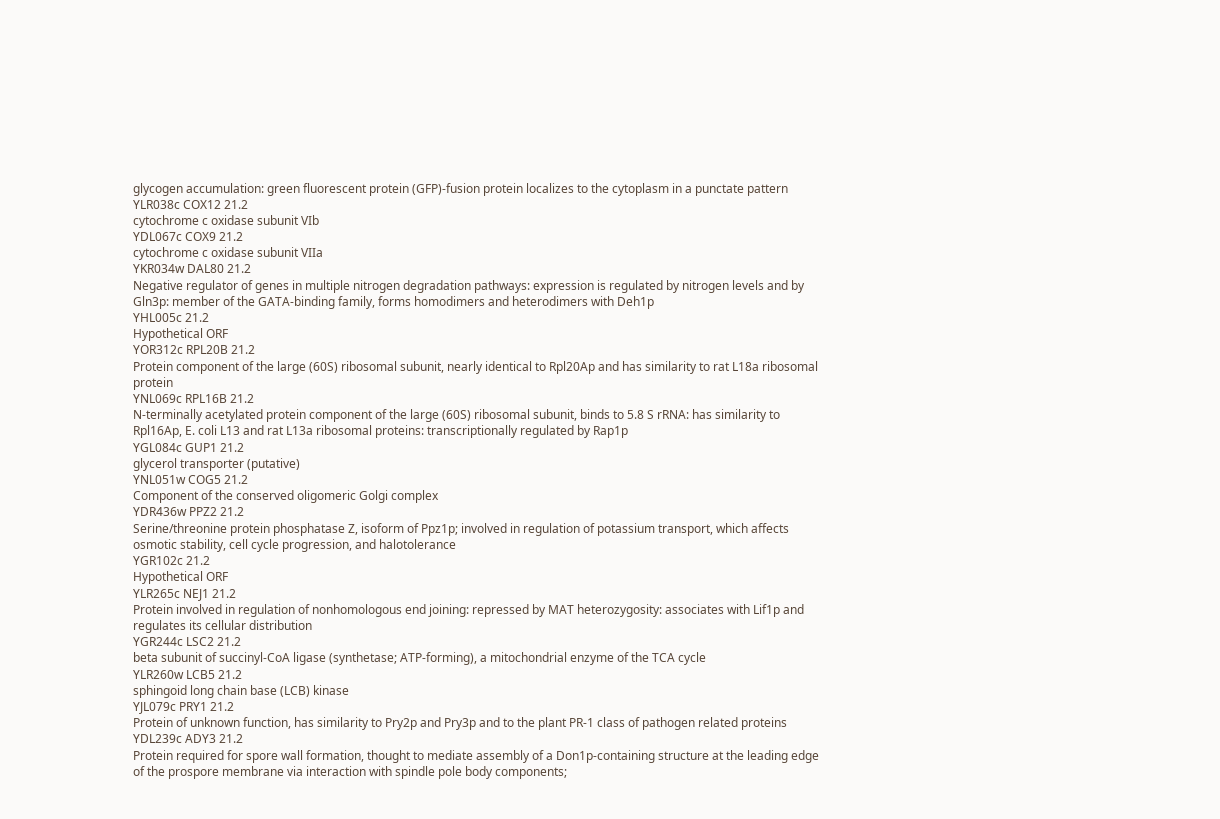glycogen accumulation: green fluorescent protein (GFP)-fusion protein localizes to the cytoplasm in a punctate pattern
YLR038c COX12 21.2
cytochrome c oxidase subunit VIb
YDL067c COX9 21.2
cytochrome c oxidase subunit VIIa
YKR034w DAL80 21.2
Negative regulator of genes in multiple nitrogen degradation pathways: expression is regulated by nitrogen levels and by Gln3p: member of the GATA-binding family, forms homodimers and heterodimers with Deh1p
YHL005c 21.2
Hypothetical ORF
YOR312c RPL20B 21.2
Protein component of the large (60S) ribosomal subunit, nearly identical to Rpl20Ap and has similarity to rat L18a ribosomal protein
YNL069c RPL16B 21.2
N-terminally acetylated protein component of the large (60S) ribosomal subunit, binds to 5.8 S rRNA: has similarity to Rpl16Ap, E. coli L13 and rat L13a ribosomal proteins: transcriptionally regulated by Rap1p
YGL084c GUP1 21.2
glycerol transporter (putative)
YNL051w COG5 21.2
Component of the conserved oligomeric Golgi complex
YDR436w PPZ2 21.2
Serine/threonine protein phosphatase Z, isoform of Ppz1p; involved in regulation of potassium transport, which affects osmotic stability, cell cycle progression, and halotolerance
YGR102c 21.2
Hypothetical ORF
YLR265c NEJ1 21.2
Protein involved in regulation of nonhomologous end joining: repressed by MAT heterozygosity: associates with Lif1p and regulates its cellular distribution
YGR244c LSC2 21.2
beta subunit of succinyl-CoA ligase (synthetase; ATP-forming), a mitochondrial enzyme of the TCA cycle
YLR260w LCB5 21.2
sphingoid long chain base (LCB) kinase
YJL079c PRY1 21.2
Protein of unknown function, has similarity to Pry2p and Pry3p and to the plant PR-1 class of pathogen related proteins
YDL239c ADY3 21.2
Protein required for spore wall formation, thought to mediate assembly of a Don1p-containing structure at the leading edge of the prospore membrane via interaction with spindle pole body components;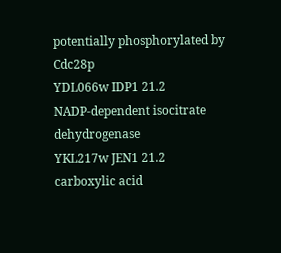potentially phosphorylated by Cdc28p
YDL066w IDP1 21.2
NADP-dependent isocitrate dehydrogenase
YKL217w JEN1 21.2
carboxylic acid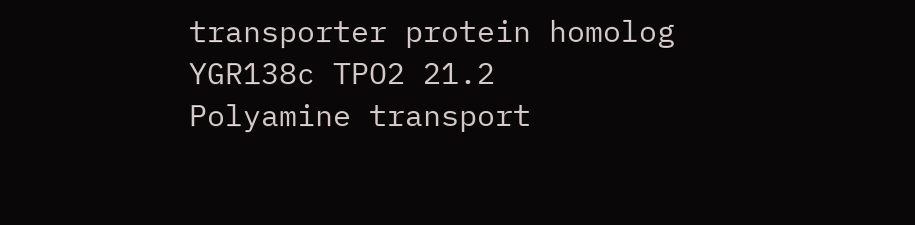transporter protein homolog
YGR138c TPO2 21.2
Polyamine transport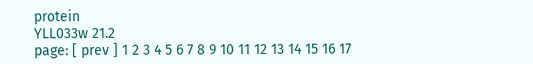protein
YLL033w 21.2
page: [ prev ] 1 2 3 4 5 6 7 8 9 10 11 12 13 14 15 16 17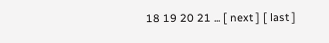18 19 20 21 ... [ next ] [ last ]